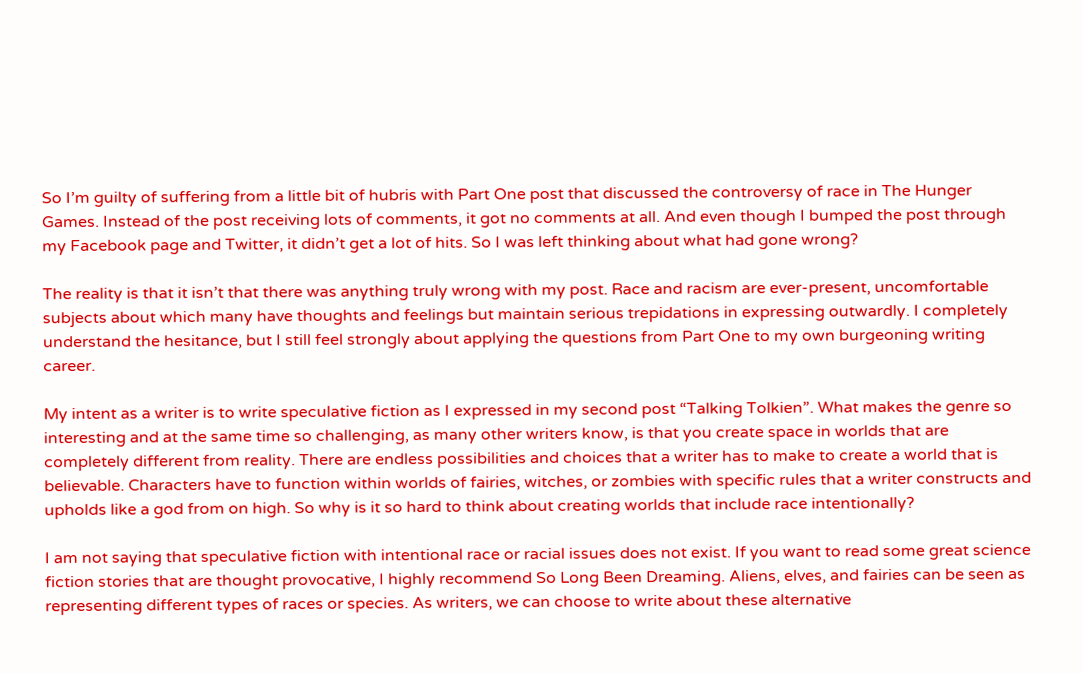So I’m guilty of suffering from a little bit of hubris with Part One post that discussed the controversy of race in The Hunger Games. Instead of the post receiving lots of comments, it got no comments at all. And even though I bumped the post through my Facebook page and Twitter, it didn’t get a lot of hits. So I was left thinking about what had gone wrong?

The reality is that it isn’t that there was anything truly wrong with my post. Race and racism are ever-present, uncomfortable subjects about which many have thoughts and feelings but maintain serious trepidations in expressing outwardly. I completely understand the hesitance, but I still feel strongly about applying the questions from Part One to my own burgeoning writing career.

My intent as a writer is to write speculative fiction as I expressed in my second post “Talking Tolkien”. What makes the genre so interesting and at the same time so challenging, as many other writers know, is that you create space in worlds that are completely different from reality. There are endless possibilities and choices that a writer has to make to create a world that is believable. Characters have to function within worlds of fairies, witches, or zombies with specific rules that a writer constructs and upholds like a god from on high. So why is it so hard to think about creating worlds that include race intentionally?

I am not saying that speculative fiction with intentional race or racial issues does not exist. If you want to read some great science fiction stories that are thought provocative, I highly recommend So Long Been Dreaming. Aliens, elves, and fairies can be seen as representing different types of races or species. As writers, we can choose to write about these alternative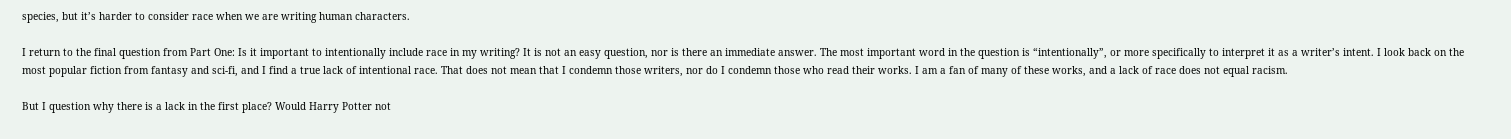species, but it’s harder to consider race when we are writing human characters.

I return to the final question from Part One: Is it important to intentionally include race in my writing? It is not an easy question, nor is there an immediate answer. The most important word in the question is “intentionally”, or more specifically to interpret it as a writer’s intent. I look back on the most popular fiction from fantasy and sci-fi, and I find a true lack of intentional race. That does not mean that I condemn those writers, nor do I condemn those who read their works. I am a fan of many of these works, and a lack of race does not equal racism.

But I question why there is a lack in the first place? Would Harry Potter not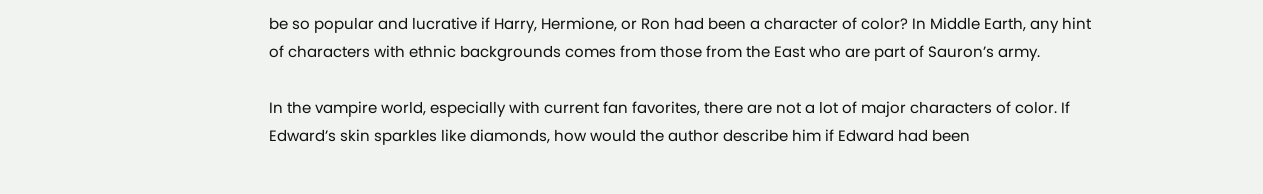be so popular and lucrative if Harry, Hermione, or Ron had been a character of color? In Middle Earth, any hint of characters with ethnic backgrounds comes from those from the East who are part of Sauron’s army.

In the vampire world, especially with current fan favorites, there are not a lot of major characters of color. If Edward’s skin sparkles like diamonds, how would the author describe him if Edward had been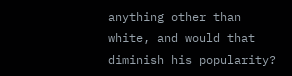anything other than white, and would that diminish his popularity?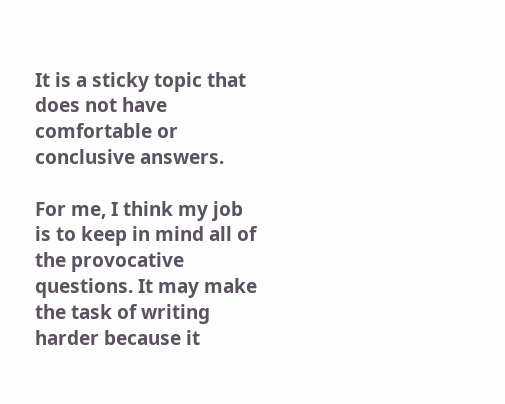It is a sticky topic that does not have comfortable or conclusive answers.

For me, I think my job is to keep in mind all of the provocative questions. It may make the task of writing harder because it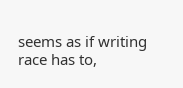seems as if writing race has to,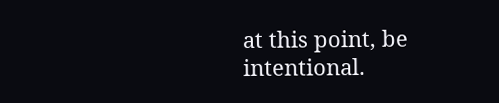at this point, be intentional.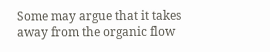Some may argue that it takes away from the organic flow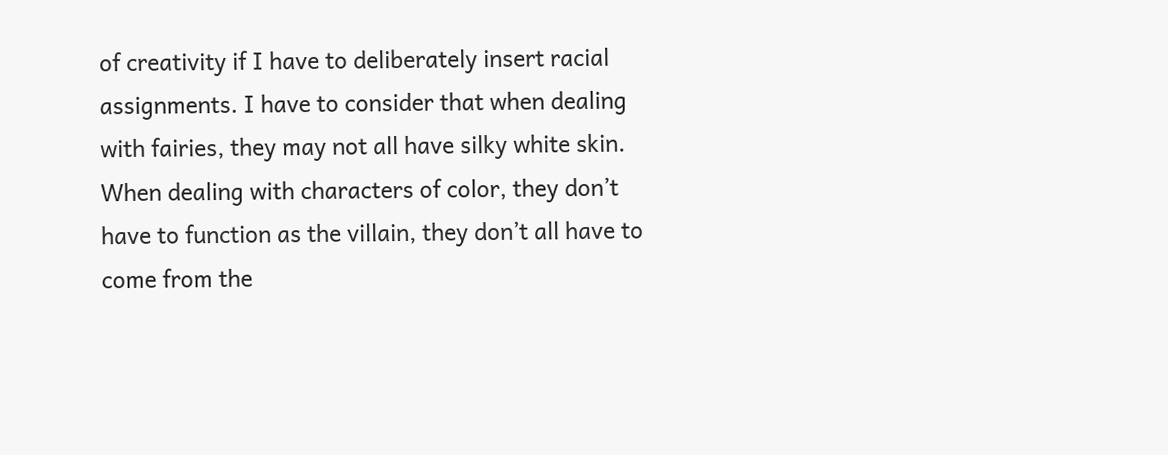of creativity if I have to deliberately insert racial assignments. I have to consider that when dealing with fairies, they may not all have silky white skin. When dealing with characters of color, they don’t have to function as the villain, they don’t all have to come from the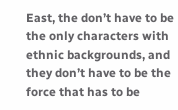East, the don’t have to be the only characters with ethnic backgrounds, and they don’t have to be the force that has to be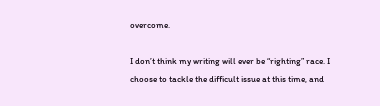overcome.

I don’t think my writing will ever be “righting” race. I choose to tackle the difficult issue at this time, and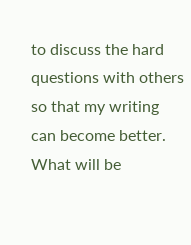to discuss the hard questions with others so that my writing can become better. What will be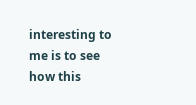interesting to me is to see how this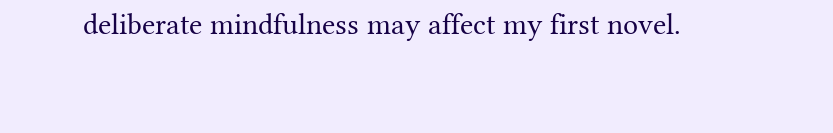deliberate mindfulness may affect my first novel.